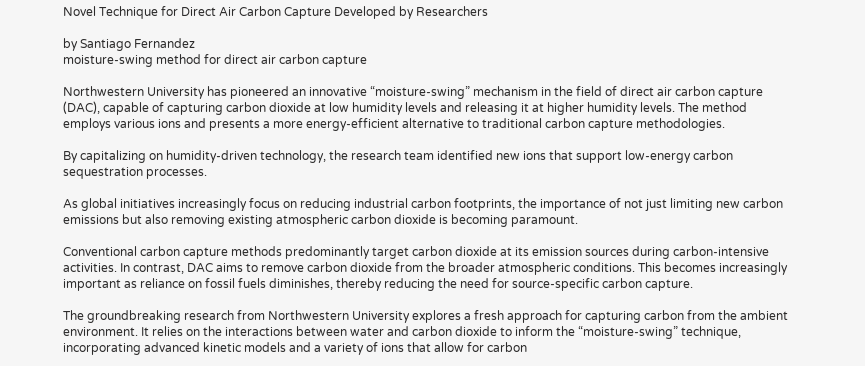Novel Technique for Direct Air Carbon Capture Developed by Researchers

by Santiago Fernandez
moisture-swing method for direct air carbon capture

Northwestern University has pioneered an innovative “moisture-swing” mechanism in the field of direct air carbon capture (DAC), capable of capturing carbon dioxide at low humidity levels and releasing it at higher humidity levels. The method employs various ions and presents a more energy-efficient alternative to traditional carbon capture methodologies.

By capitalizing on humidity-driven technology, the research team identified new ions that support low-energy carbon sequestration processes.

As global initiatives increasingly focus on reducing industrial carbon footprints, the importance of not just limiting new carbon emissions but also removing existing atmospheric carbon dioxide is becoming paramount.

Conventional carbon capture methods predominantly target carbon dioxide at its emission sources during carbon-intensive activities. In contrast, DAC aims to remove carbon dioxide from the broader atmospheric conditions. This becomes increasingly important as reliance on fossil fuels diminishes, thereby reducing the need for source-specific carbon capture.

The groundbreaking research from Northwestern University explores a fresh approach for capturing carbon from the ambient environment. It relies on the interactions between water and carbon dioxide to inform the “moisture-swing” technique, incorporating advanced kinetic models and a variety of ions that allow for carbon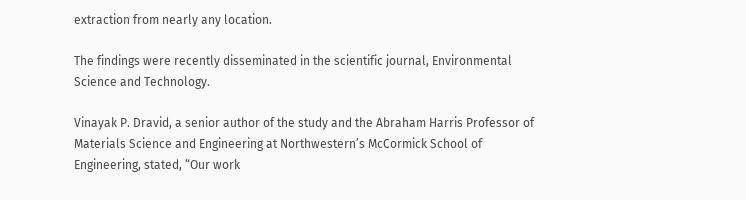extraction from nearly any location.

The findings were recently disseminated in the scientific journal, Environmental Science and Technology.

Vinayak P. Dravid, a senior author of the study and the Abraham Harris Professor of Materials Science and Engineering at Northwestern’s McCormick School of Engineering, stated, “Our work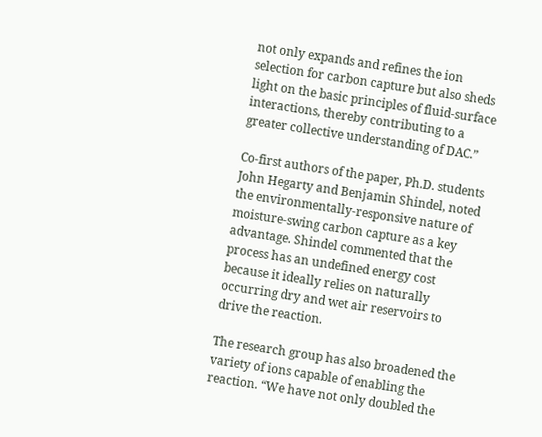not only expands and refines the ion selection for carbon capture but also sheds light on the basic principles of fluid-surface interactions, thereby contributing to a greater collective understanding of DAC.”

Co-first authors of the paper, Ph.D. students John Hegarty and Benjamin Shindel, noted the environmentally-responsive nature of moisture-swing carbon capture as a key advantage. Shindel commented that the process has an undefined energy cost because it ideally relies on naturally occurring dry and wet air reservoirs to drive the reaction.

The research group has also broadened the variety of ions capable of enabling the reaction. “We have not only doubled the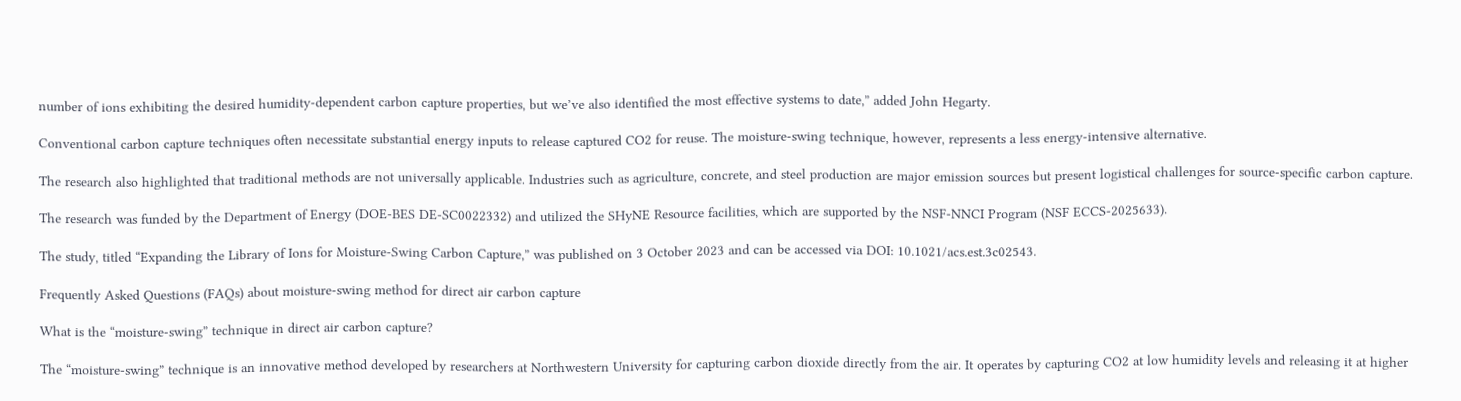number of ions exhibiting the desired humidity-dependent carbon capture properties, but we’ve also identified the most effective systems to date,” added John Hegarty.

Conventional carbon capture techniques often necessitate substantial energy inputs to release captured CO2 for reuse. The moisture-swing technique, however, represents a less energy-intensive alternative.

The research also highlighted that traditional methods are not universally applicable. Industries such as agriculture, concrete, and steel production are major emission sources but present logistical challenges for source-specific carbon capture.

The research was funded by the Department of Energy (DOE-BES DE-SC0022332) and utilized the SHyNE Resource facilities, which are supported by the NSF-NNCI Program (NSF ECCS-2025633).

The study, titled “Expanding the Library of Ions for Moisture-Swing Carbon Capture,” was published on 3 October 2023 and can be accessed via DOI: 10.1021/acs.est.3c02543.

Frequently Asked Questions (FAQs) about moisture-swing method for direct air carbon capture

What is the “moisture-swing” technique in direct air carbon capture?

The “moisture-swing” technique is an innovative method developed by researchers at Northwestern University for capturing carbon dioxide directly from the air. It operates by capturing CO2 at low humidity levels and releasing it at higher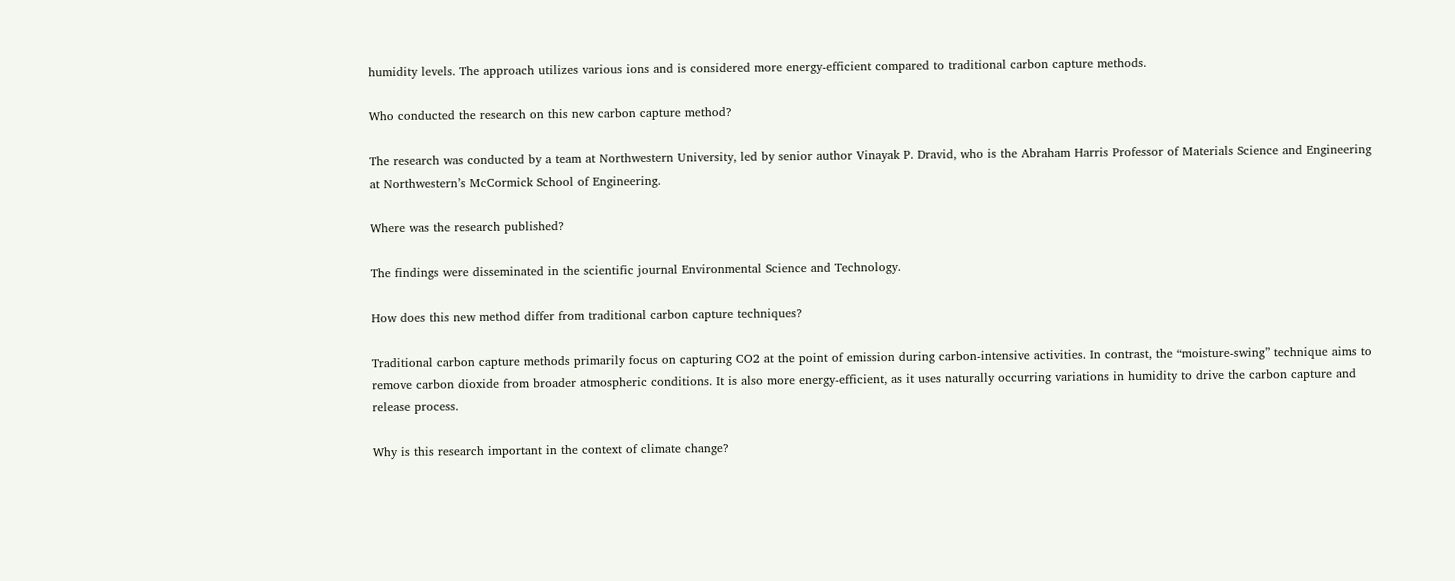humidity levels. The approach utilizes various ions and is considered more energy-efficient compared to traditional carbon capture methods.

Who conducted the research on this new carbon capture method?

The research was conducted by a team at Northwestern University, led by senior author Vinayak P. Dravid, who is the Abraham Harris Professor of Materials Science and Engineering at Northwestern’s McCormick School of Engineering.

Where was the research published?

The findings were disseminated in the scientific journal Environmental Science and Technology.

How does this new method differ from traditional carbon capture techniques?

Traditional carbon capture methods primarily focus on capturing CO2 at the point of emission during carbon-intensive activities. In contrast, the “moisture-swing” technique aims to remove carbon dioxide from broader atmospheric conditions. It is also more energy-efficient, as it uses naturally occurring variations in humidity to drive the carbon capture and release process.

Why is this research important in the context of climate change?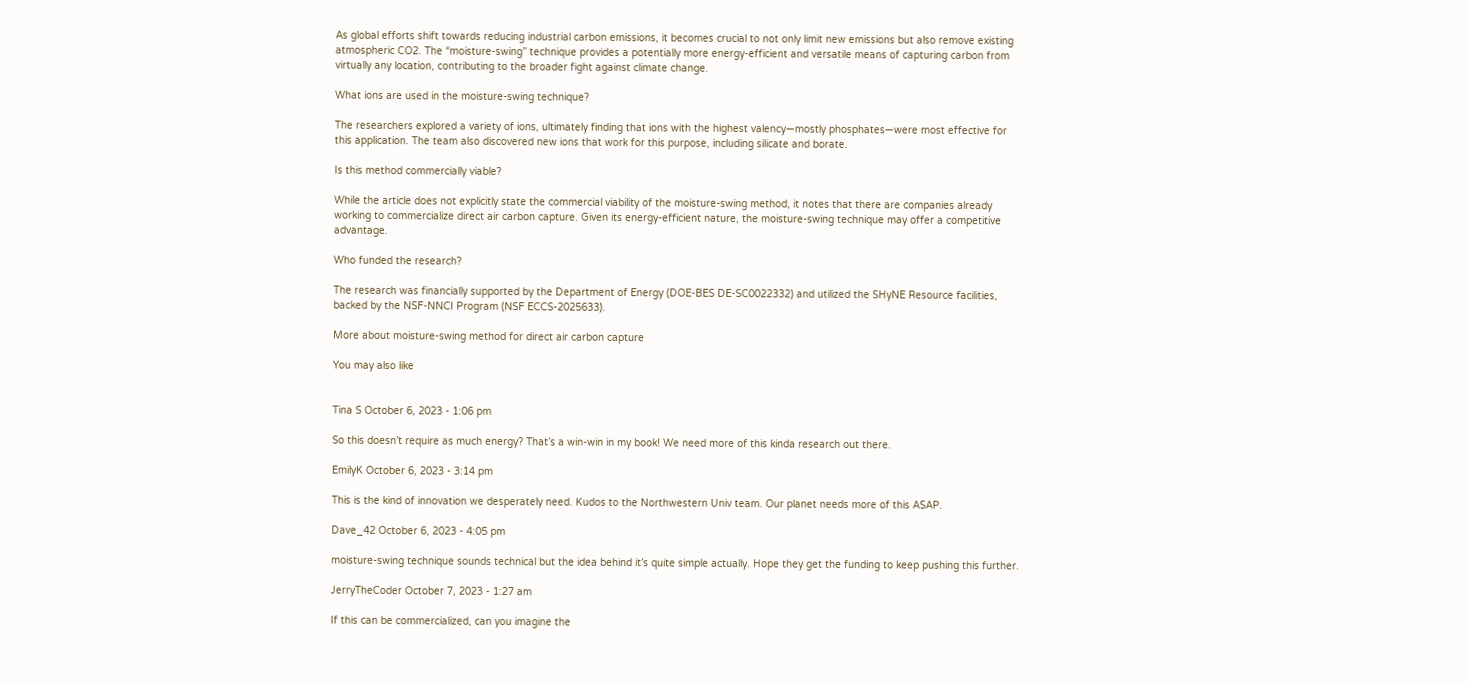As global efforts shift towards reducing industrial carbon emissions, it becomes crucial to not only limit new emissions but also remove existing atmospheric CO2. The “moisture-swing” technique provides a potentially more energy-efficient and versatile means of capturing carbon from virtually any location, contributing to the broader fight against climate change.

What ions are used in the moisture-swing technique?

The researchers explored a variety of ions, ultimately finding that ions with the highest valency—mostly phosphates—were most effective for this application. The team also discovered new ions that work for this purpose, including silicate and borate.

Is this method commercially viable?

While the article does not explicitly state the commercial viability of the moisture-swing method, it notes that there are companies already working to commercialize direct air carbon capture. Given its energy-efficient nature, the moisture-swing technique may offer a competitive advantage.

Who funded the research?

The research was financially supported by the Department of Energy (DOE-BES DE-SC0022332) and utilized the SHyNE Resource facilities, backed by the NSF-NNCI Program (NSF ECCS-2025633).

More about moisture-swing method for direct air carbon capture

You may also like


Tina S October 6, 2023 - 1:06 pm

So this doesn’t require as much energy? That’s a win-win in my book! We need more of this kinda research out there.

EmilyK October 6, 2023 - 3:14 pm

This is the kind of innovation we desperately need. Kudos to the Northwestern Univ team. Our planet needs more of this ASAP.

Dave_42 October 6, 2023 - 4:05 pm

moisture-swing technique sounds technical but the idea behind it’s quite simple actually. Hope they get the funding to keep pushing this further.

JerryTheCoder October 7, 2023 - 1:27 am

If this can be commercialized, can you imagine the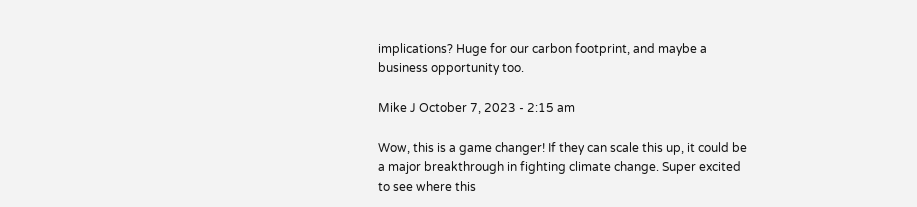implications? Huge for our carbon footprint, and maybe a business opportunity too.

Mike J October 7, 2023 - 2:15 am

Wow, this is a game changer! If they can scale this up, it could be a major breakthrough in fighting climate change. Super excited to see where this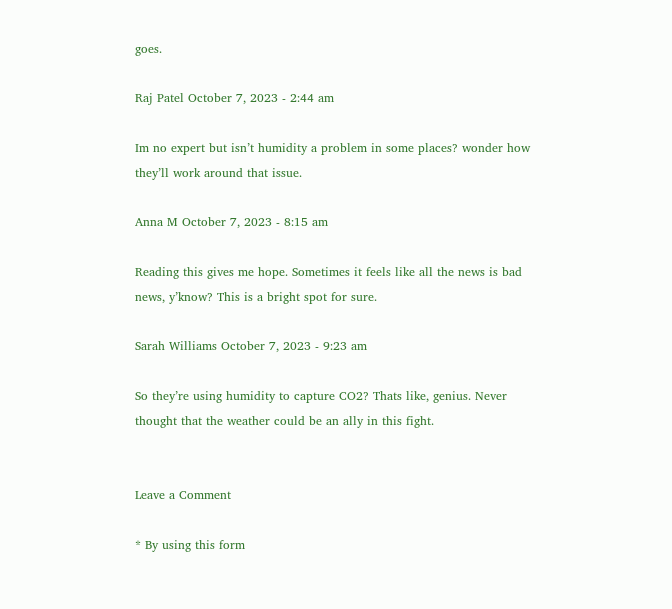goes.

Raj Patel October 7, 2023 - 2:44 am

Im no expert but isn’t humidity a problem in some places? wonder how they’ll work around that issue.

Anna M October 7, 2023 - 8:15 am

Reading this gives me hope. Sometimes it feels like all the news is bad news, y’know? This is a bright spot for sure.

Sarah Williams October 7, 2023 - 9:23 am

So they’re using humidity to capture CO2? Thats like, genius. Never thought that the weather could be an ally in this fight.


Leave a Comment

* By using this form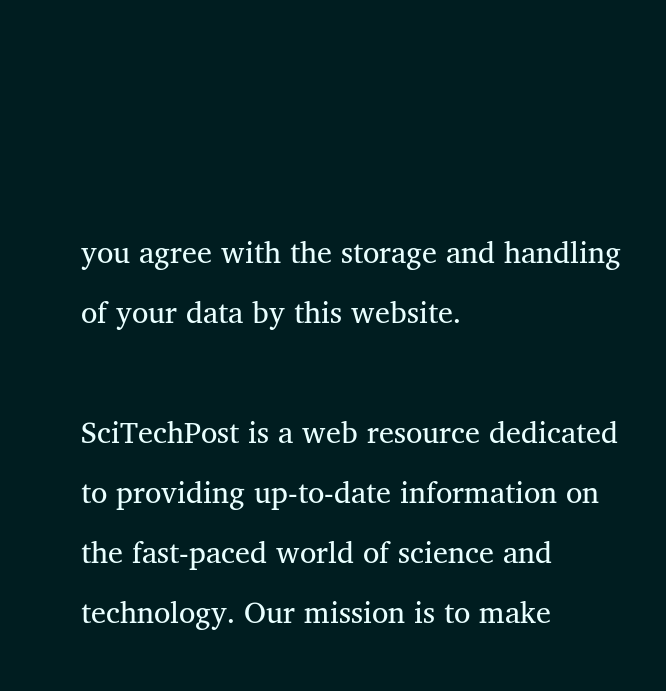you agree with the storage and handling of your data by this website.

SciTechPost is a web resource dedicated to providing up-to-date information on the fast-paced world of science and technology. Our mission is to make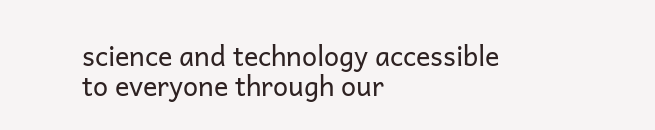science and technology accessible to everyone through our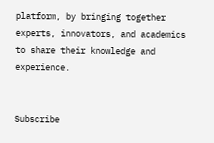platform, by bringing together experts, innovators, and academics to share their knowledge and experience.


Subscribe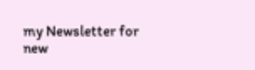my Newsletter for new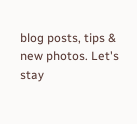blog posts, tips & new photos. Let's stay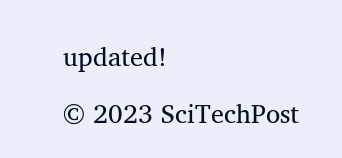updated!

© 2023 SciTechPost